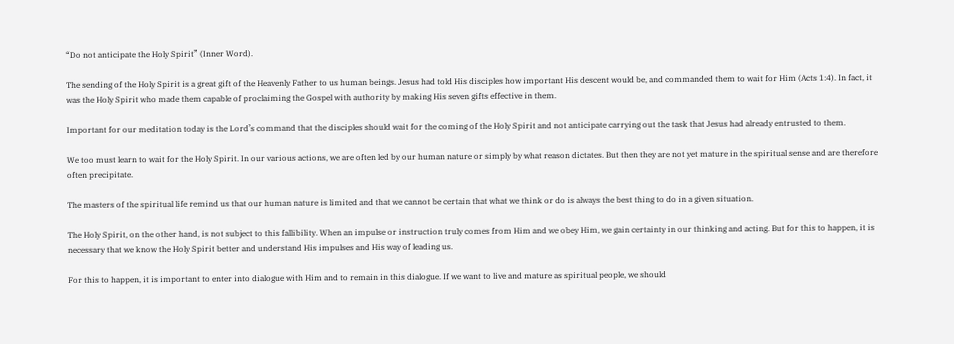“Do not anticipate the Holy Spirit” (Inner Word).

The sending of the Holy Spirit is a great gift of the Heavenly Father to us human beings. Jesus had told His disciples how important His descent would be, and commanded them to wait for Him (Acts 1:4). In fact, it was the Holy Spirit who made them capable of proclaiming the Gospel with authority by making His seven gifts effective in them.

Important for our meditation today is the Lord’s command that the disciples should wait for the coming of the Holy Spirit and not anticipate carrying out the task that Jesus had already entrusted to them.

We too must learn to wait for the Holy Spirit. In our various actions, we are often led by our human nature or simply by what reason dictates. But then they are not yet mature in the spiritual sense and are therefore often precipitate.

The masters of the spiritual life remind us that our human nature is limited and that we cannot be certain that what we think or do is always the best thing to do in a given situation.

The Holy Spirit, on the other hand, is not subject to this fallibility. When an impulse or instruction truly comes from Him and we obey Him, we gain certainty in our thinking and acting. But for this to happen, it is necessary that we know the Holy Spirit better and understand His impulses and His way of leading us.

For this to happen, it is important to enter into dialogue with Him and to remain in this dialogue. If we want to live and mature as spiritual people, we should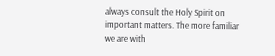always consult the Holy Spirit on important matters. The more familiar we are with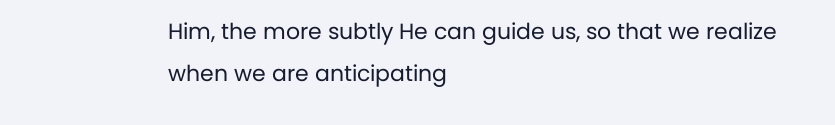Him, the more subtly He can guide us, so that we realize when we are anticipating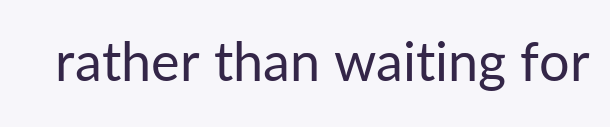rather than waiting for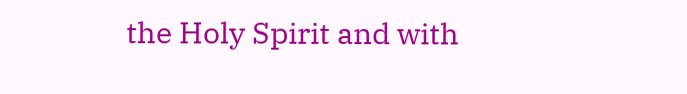the Holy Spirit and with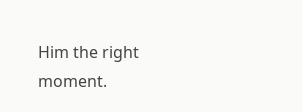Him the right moment.